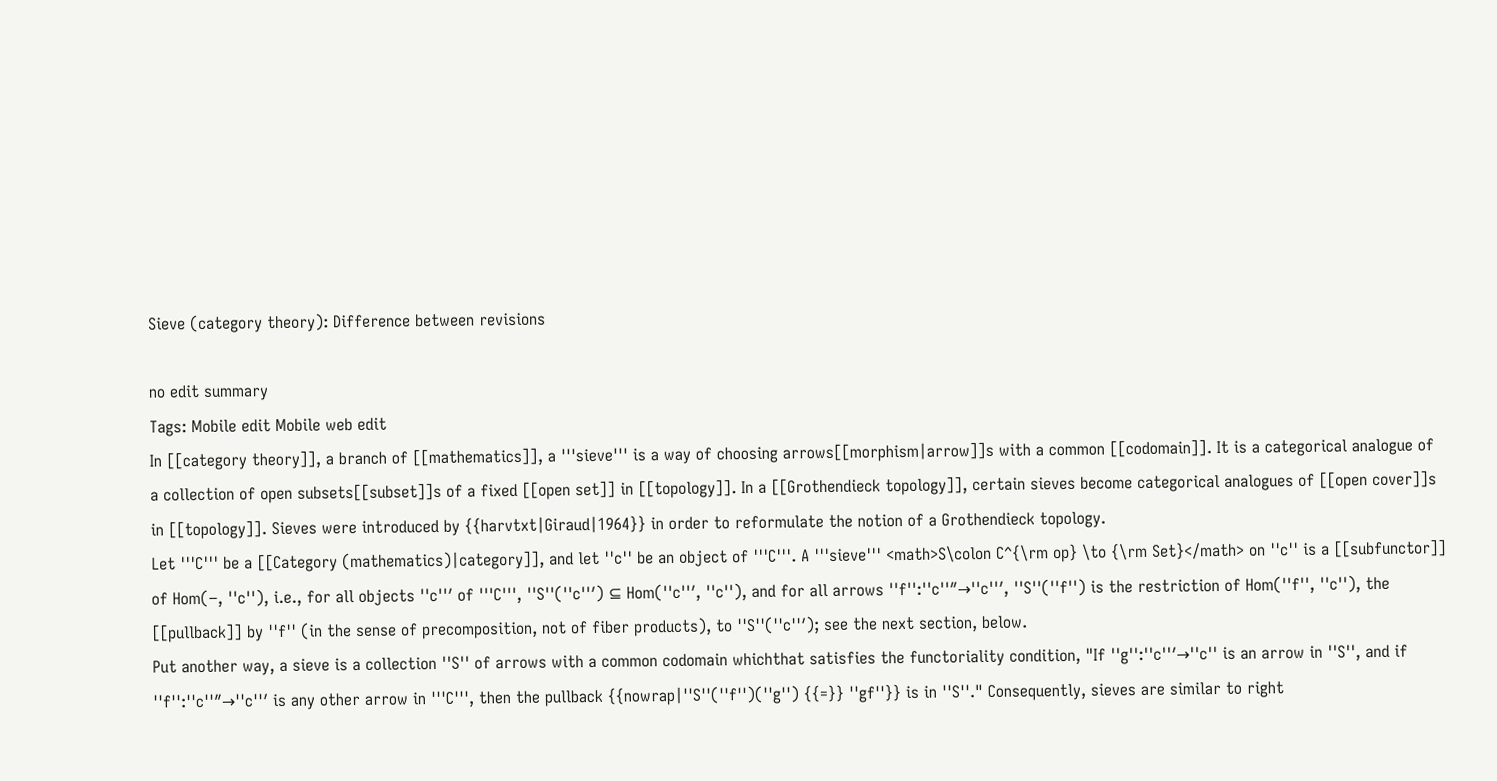Sieve (category theory): Difference between revisions

no edit summary
Tags: Mobile edit Mobile web edit
In [[category theory]], a branch of [[mathematics]], a '''sieve''' is a way of choosing arrows[[morphism|arrow]]s with a common [[codomain]]. It is a categorical analogue of a collection of open subsets[[subset]]s of a fixed [[open set]] in [[topology]]. In a [[Grothendieck topology]], certain sieves become categorical analogues of [[open cover]]s in [[topology]]. Sieves were introduced by {{harvtxt|Giraud|1964}} in order to reformulate the notion of a Grothendieck topology.
Let '''C''' be a [[Category (mathematics)|category]], and let ''c'' be an object of '''C'''. A '''sieve''' <math>S\colon C^{\rm op} \to {\rm Set}</math> on ''c'' is a [[subfunctor]] of Hom(−, ''c''), i.e., for all objects ''c''′ of '''C''', ''S''(''c''′) ⊆ Hom(''c''′, ''c''), and for all arrows ''f'':''c''″→''c''′, ''S''(''f'') is the restriction of Hom(''f'', ''c''), the [[pullback]] by ''f'' (in the sense of precomposition, not of fiber products), to ''S''(''c''′); see the next section, below.
Put another way, a sieve is a collection ''S'' of arrows with a common codomain whichthat satisfies the functoriality condition, "If ''g'':''c''′→''c'' is an arrow in ''S'', and if ''f'':''c''″→''c''′ is any other arrow in '''C''', then the pullback {{nowrap|''S''(''f'')(''g'') {{=}} ''gf''}} is in ''S''." Consequently, sieves are similar to right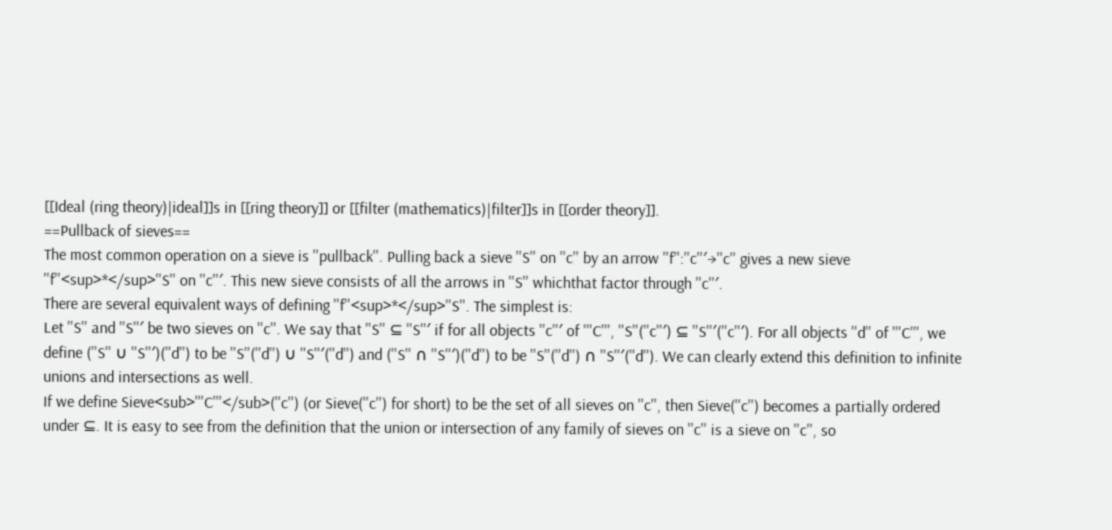[[Ideal (ring theory)|ideal]]s in [[ring theory]] or [[filter (mathematics)|filter]]s in [[order theory]].
==Pullback of sieves==
The most common operation on a sieve is ''pullback''. Pulling back a sieve ''S'' on ''c'' by an arrow ''f'':''c''′→''c'' gives a new sieve ''f''<sup>*</sup>''S'' on ''c''′. This new sieve consists of all the arrows in ''S'' whichthat factor through ''c''′.
There are several equivalent ways of defining ''f''<sup>*</sup>''S''. The simplest is:
Let ''S'' and ''S''′ be two sieves on ''c''. We say that ''S'' ⊆ ''S''′ if for all objects ''c''′ of '''C''', ''S''(''c''′) ⊆ ''S''′(''c''′). For all objects ''d'' of '''C''', we define (''S'' ∪ ''S''′)(''d'') to be ''S''(''d'') ∪ ''S''′(''d'') and (''S'' ∩ ''S''′)(''d'') to be ''S''(''d'') ∩ ''S''′(''d''). We can clearly extend this definition to infinite unions and intersections as well.
If we define Sieve<sub>'''C'''</sub>(''c'') (or Sieve(''c'') for short) to be the set of all sieves on ''c'', then Sieve(''c'') becomes a partially ordered under ⊆. It is easy to see from the definition that the union or intersection of any family of sieves on ''c'' is a sieve on ''c'', so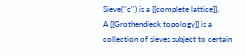Sieve(''c'') is a [[complete lattice]].
A [[Grothendieck topology]] is a collection of sieves subject to certain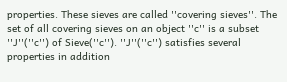properties. These sieves are called ''covering sieves''. The set of all covering sieves on an object ''c'' is a subset ''J''(''c'') of Sieve(''c''). ''J''(''c'') satisfies several properties in addition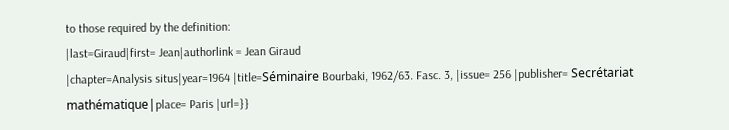to those required by the definition:
|last=Giraud|first= Jean|authorlink = Jean Giraud
|chapter=Analysis situs|year=1964 |title=Séminaire Bourbaki, 1962/63. Fasc. 3, |issue= 256 |publisher= Secrétariat mathématique|place= Paris |url=}}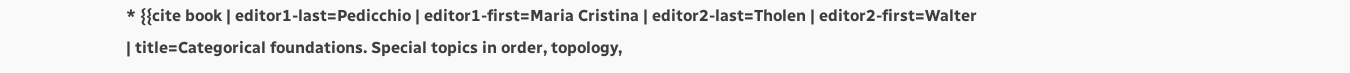* {{cite book | editor1-last=Pedicchio | editor1-first=Maria Cristina | editor2-last=Tholen | editor2-first=Walter | title=Categorical foundations. Special topics in order, topology,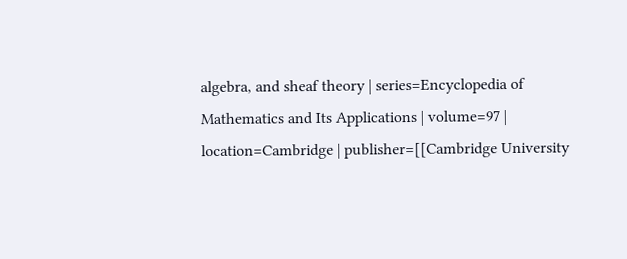algebra, and sheaf theory | series=Encyclopedia of Mathematics and Its Applications | volume=97 | location=Cambridge | publisher=[[Cambridge University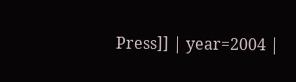Press]] | year=2004 |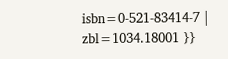isbn=0-521-83414-7 | zbl=1034.18001 }}